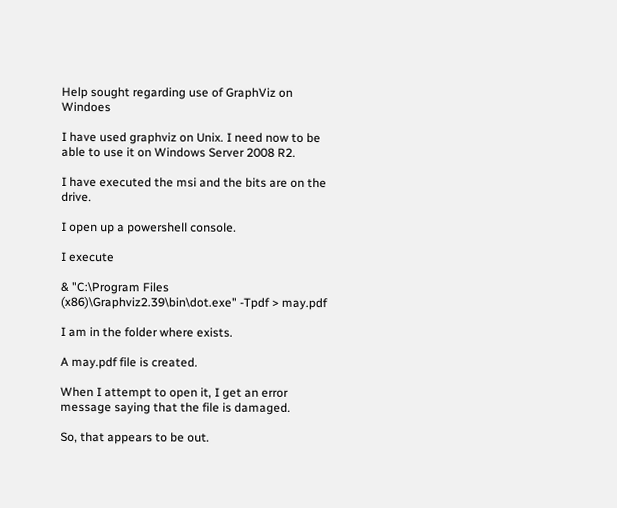Help sought regarding use of GraphViz on Windoes

I have used graphviz on Unix. I need now to be able to use it on Windows Server 2008 R2.

I have executed the msi and the bits are on the drive.

I open up a powershell console.

I execute

& "C:\Program Files (x86)\Graphviz2.39\bin\dot.exe" -Tpdf > may.pdf

I am in the folder where exists.

A may.pdf file is created.

When I attempt to open it, I get an error message saying that the file is damaged.

So, that appears to be out.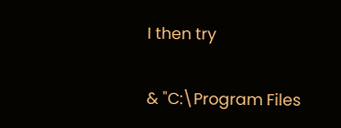I then try

& "C:\Program Files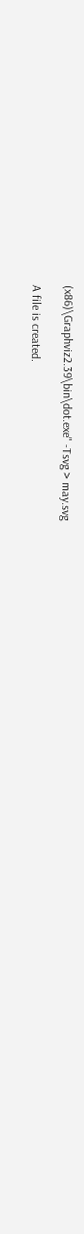(x86)\Graphviz2.39\bin\dot.exe" -Tsvg > may.svg

A file is created.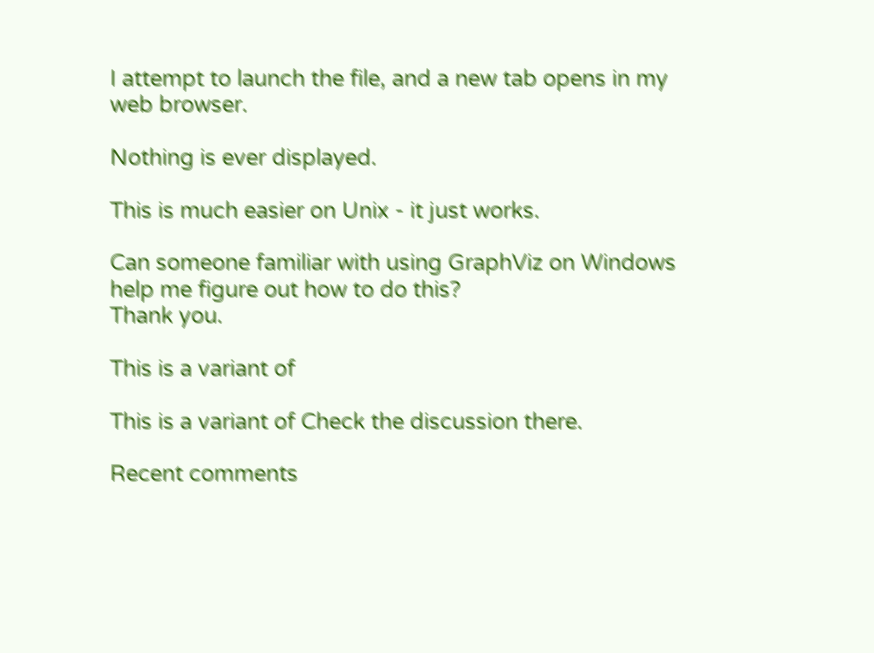I attempt to launch the file, and a new tab opens in my web browser.

Nothing is ever displayed.

This is much easier on Unix - it just works.

Can someone familiar with using GraphViz on Windows help me figure out how to do this?
Thank you.

This is a variant of

This is a variant of Check the discussion there.

Recent comments